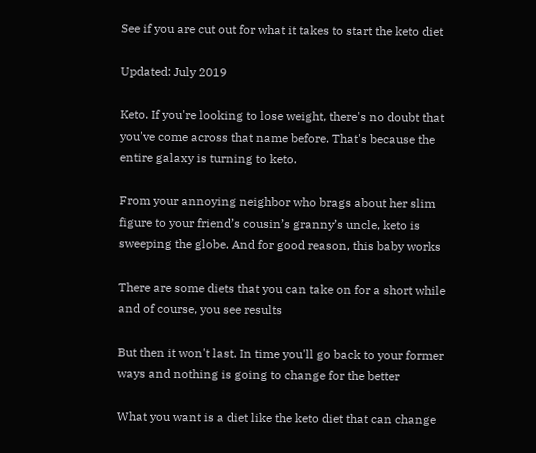See if you are cut out for what it takes to start the keto diet

Updated: July 2019

Keto. If you're looking to lose weight, there's no doubt that you've come across that name before. That's because the entire galaxy is turning to keto.

From your annoying neighbor who brags about her slim figure to your friend’s cousin’s granny’s uncle, keto is sweeping the globe. And for good reason, this baby works

There are some diets that you can take on for a short while and of course, you see results

But then it won't last. In time you'll go back to your former ways and nothing is going to change for the better

What you want is a diet like the keto diet that can change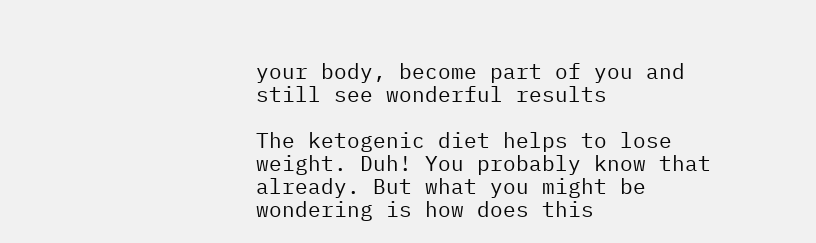your body, become part of you and still see wonderful results

The ketogenic diet helps to lose weight. Duh! You probably know that already. But what you might be wondering is how does this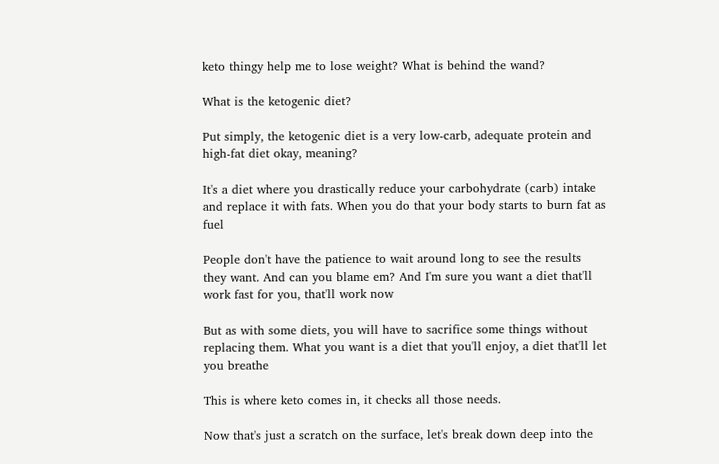keto thingy help me to lose weight? What is behind the wand?

What is the ketogenic diet?

Put simply, the ketogenic diet is a very low-carb, adequate protein and high-fat diet okay, meaning?

It's a diet where you drastically reduce your carbohydrate (carb) intake and replace it with fats. When you do that your body starts to burn fat as fuel

People don't have the patience to wait around long to see the results they want. And can you blame em? And I'm sure you want a diet that'll work fast for you, that'll work now

But as with some diets, you will have to sacrifice some things without replacing them. What you want is a diet that you'll enjoy, a diet that'll let you breathe

This is where keto comes in, it checks all those needs.

Now that's just a scratch on the surface, let's break down deep into the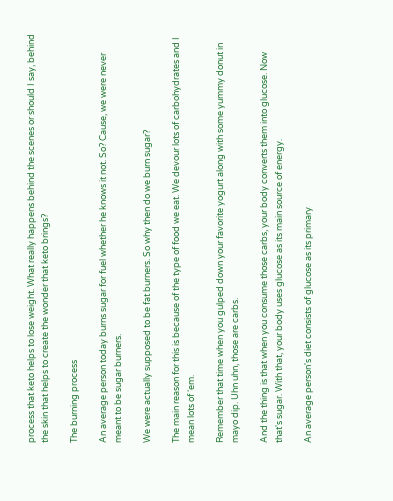process that keto helps to lose weight. What really happens behind the scenes or should I say, behind the skin that helps to create the wonder that keto brings?

The burning process

An average person today burns sugar for fuel whether he knows it not. So? Cause, we were never meant to be sugar burners.

We were actually supposed to be fat burners. So why then do we burn sugar?

The main reason for this is because of the type of food we eat. We devour lots of carbohydrates and I mean lots of ‘em.

Remember that time when you gulped down your favorite yogurt along with some yummy donut in mayo dip. Uhn uhn, those are carbs.

And the thing is that when you consume those carbs, your body converts them into glucose. Now that's sugar. With that, your body uses glucose as its main source of energy.

An average person's diet consists of glucose as its primary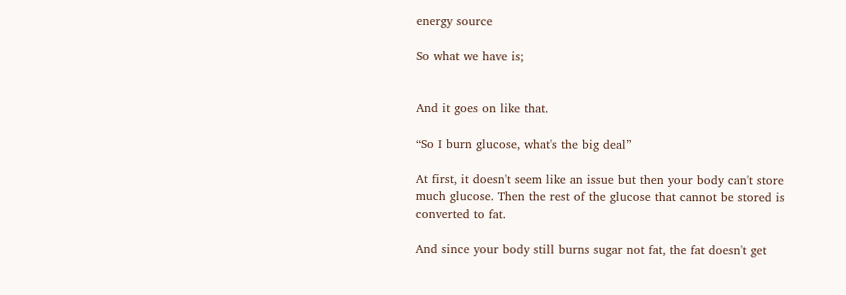energy source

So what we have is;


And it goes on like that.

“So I burn glucose, what's the big deal”

At first, it doesn't seem like an issue but then your body can't store much glucose. Then the rest of the glucose that cannot be stored is converted to fat.

And since your body still burns sugar not fat, the fat doesn't get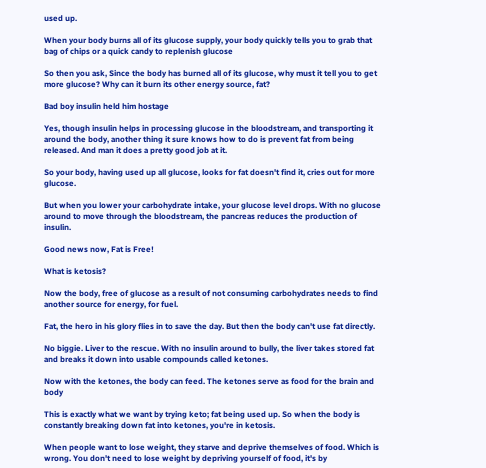used up.

When your body burns all of its glucose supply, your body quickly tells you to grab that bag of chips or a quick candy to replenish glucose

So then you ask, Since the body has burned all of its glucose, why must it tell you to get more glucose? Why can it burn its other energy source, fat?

Bad boy insulin held him hostage

Yes, though insulin helps in processing glucose in the bloodstream, and transporting it around the body, another thing it sure knows how to do is prevent fat from being released. And man it does a pretty good job at it.

So your body, having used up all glucose, looks for fat doesn't find it, cries out for more glucose.

But when you lower your carbohydrate intake, your glucose level drops. With no glucose around to move through the bloodstream, the pancreas reduces the production of insulin.

Good news now, Fat is Free!

What is ketosis?

Now the body, free of glucose as a result of not consuming carbohydrates needs to find another source for energy, for fuel.

Fat, the hero in his glory flies in to save the day. But then the body can't use fat directly.

No biggie. Liver to the rescue. With no insulin around to bully, the liver takes stored fat and breaks it down into usable compounds called ketones.

Now with the ketones, the body can feed. The ketones serve as food for the brain and body

This is exactly what we want by trying keto; fat being used up. So when the body is constantly breaking down fat into ketones, you're in ketosis.

When people want to lose weight, they starve and deprive themselves of food. Which is wrong. You don't need to lose weight by depriving yourself of food, it's by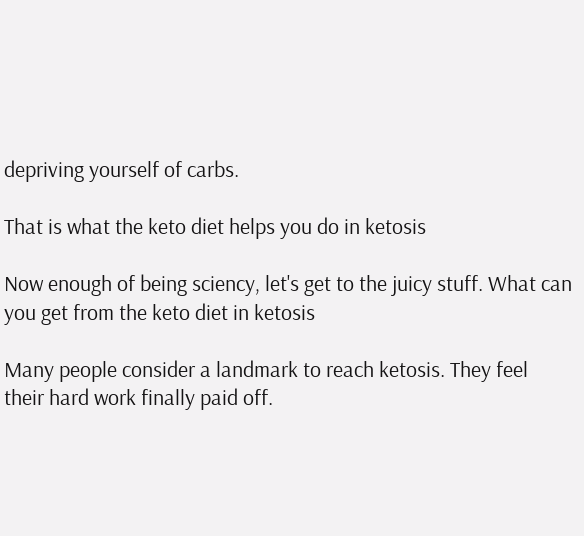depriving yourself of carbs.

That is what the keto diet helps you do in ketosis

Now enough of being sciency, let's get to the juicy stuff. What can you get from the keto diet in ketosis

Many people consider a landmark to reach ketosis. They feel their hard work finally paid off.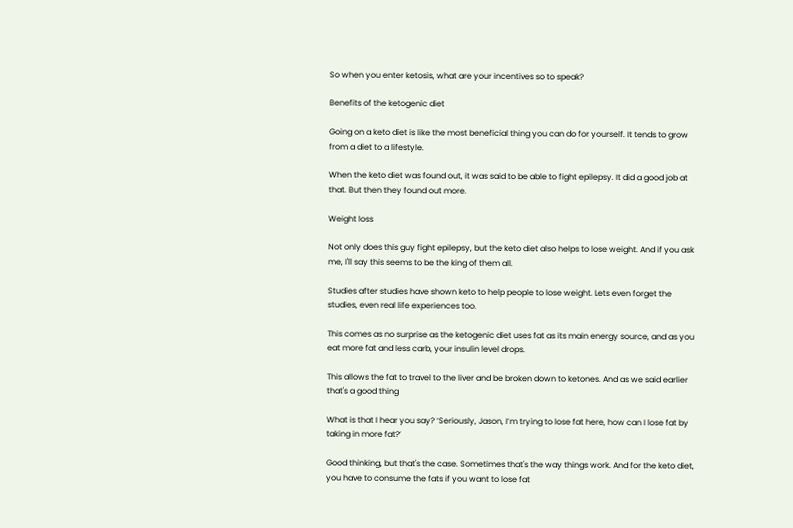So when you enter ketosis, what are your incentives so to speak?

Benefits of the ketogenic diet

Going on a keto diet is like the most beneficial thing you can do for yourself. It tends to grow from a diet to a lifestyle.

When the keto diet was found out, it was said to be able to fight epilepsy. It did a good job at that. But then they found out more.

Weight loss

Not only does this guy fight epilepsy, but the keto diet also helps to lose weight. And if you ask me, I'll say this seems to be the king of them all.

Studies after studies have shown keto to help people to lose weight. Lets even forget the studies, even real life experiences too.

This comes as no surprise as the ketogenic diet uses fat as its main energy source, and as you eat more fat and less carb, your insulin level drops.

This allows the fat to travel to the liver and be broken down to ketones. And as we said earlier that's a good thing

What is that I hear you say? ‘Seriously, Jason, I’m trying to lose fat here, how can I lose fat by taking in more fat?’

Good thinking, but that's the case. Sometimes that's the way things work. And for the keto diet, you have to consume the fats if you want to lose fat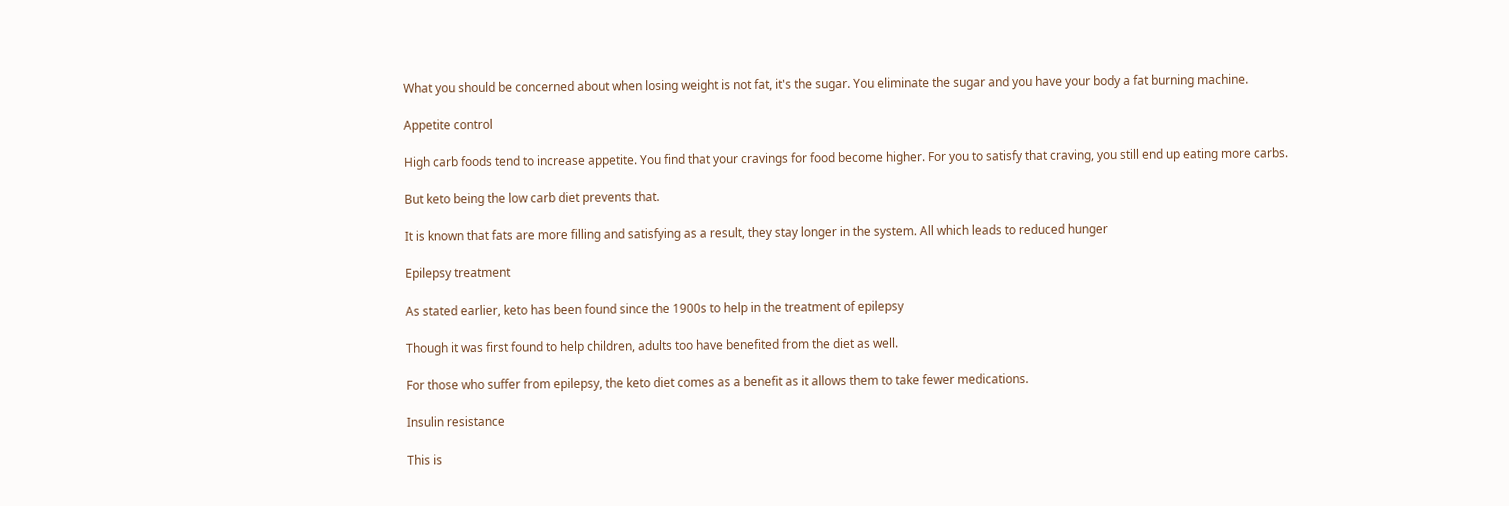What you should be concerned about when losing weight is not fat, it's the sugar. You eliminate the sugar and you have your body a fat burning machine.

Appetite control

High carb foods tend to increase appetite. You find that your cravings for food become higher. For you to satisfy that craving, you still end up eating more carbs.

But keto being the low carb diet prevents that.

It is known that fats are more filling and satisfying as a result, they stay longer in the system. All which leads to reduced hunger

Epilepsy treatment

As stated earlier, keto has been found since the 1900s to help in the treatment of epilepsy

Though it was first found to help children, adults too have benefited from the diet as well.

For those who suffer from epilepsy, the keto diet comes as a benefit as it allows them to take fewer medications.

Insulin resistance

This is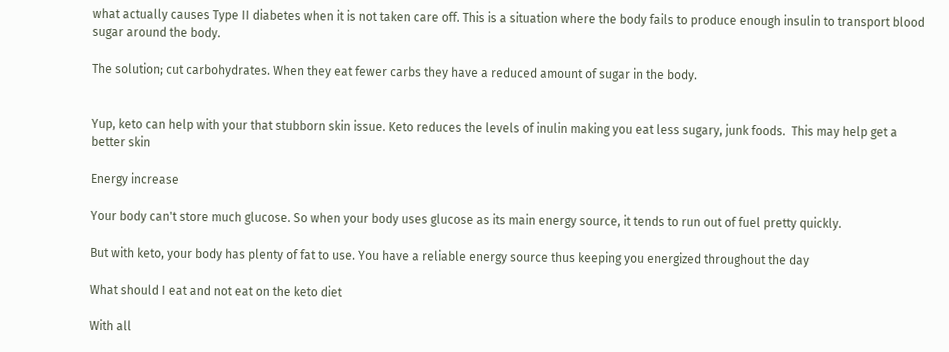what actually causes Type II diabetes when it is not taken care off. This is a situation where the body fails to produce enough insulin to transport blood sugar around the body.

The solution; cut carbohydrates. When they eat fewer carbs they have a reduced amount of sugar in the body.


Yup, keto can help with your that stubborn skin issue. Keto reduces the levels of inulin making you eat less sugary, junk foods.  This may help get a better skin

Energy increase

Your body can't store much glucose. So when your body uses glucose as its main energy source, it tends to run out of fuel pretty quickly.

But with keto, your body has plenty of fat to use. You have a reliable energy source thus keeping you energized throughout the day

What should I eat and not eat on the keto diet

With all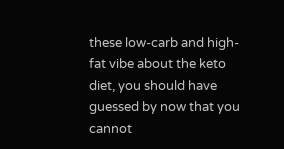these low-carb and high-fat vibe about the keto diet, you should have guessed by now that you cannot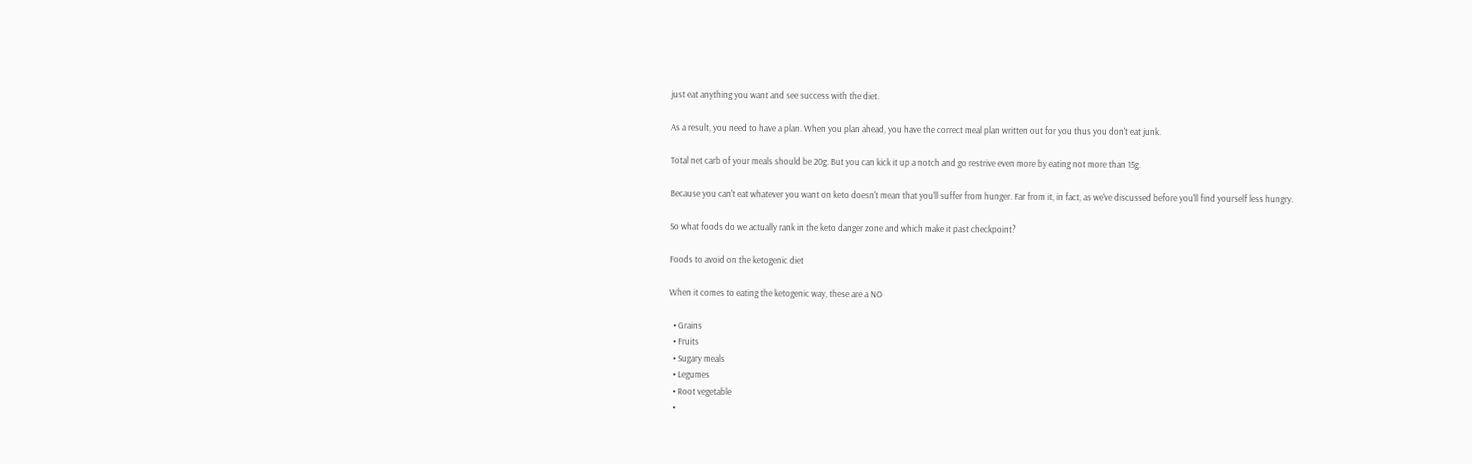just eat anything you want and see success with the diet.

As a result, you need to have a plan. When you plan ahead, you have the correct meal plan written out for you thus you don't eat junk.

Total net carb of your meals should be 20g. But you can kick it up a notch and go restrive even more by eating not more than 15g.

Because you can't eat whatever you want on keto doesn't mean that you'll suffer from hunger. Far from it, in fact, as we've discussed before you'll find yourself less hungry.

So what foods do we actually rank in the keto danger zone and which make it past checkpoint?

Foods to avoid on the ketogenic diet

When it comes to eating the ketogenic way, these are a NO

  • Grains
  • Fruits
  • Sugary meals
  • Legumes
  • Root vegetable
  •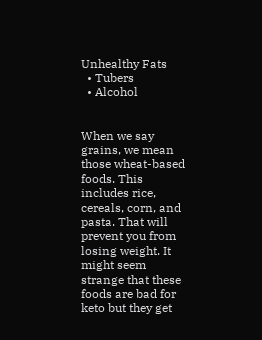Unhealthy Fats
  • Tubers
  • Alcohol


When we say grains, we mean those wheat-based foods. This includes rice, cereals, corn, and pasta. That will prevent you from losing weight. It might seem strange that these foods are bad for keto but they get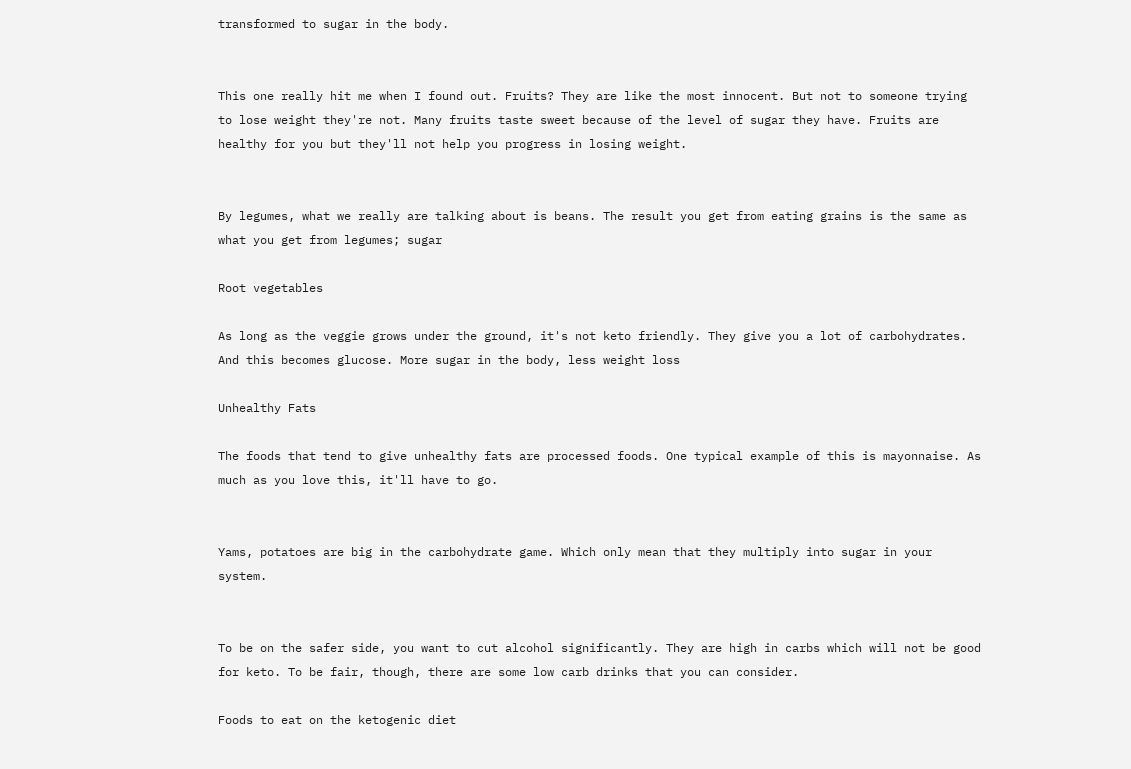transformed to sugar in the body.


This one really hit me when I found out. Fruits? They are like the most innocent. But not to someone trying to lose weight they're not. Many fruits taste sweet because of the level of sugar they have. Fruits are healthy for you but they'll not help you progress in losing weight.


By legumes, what we really are talking about is beans. The result you get from eating grains is the same as what you get from legumes; sugar

Root vegetables

As long as the veggie grows under the ground, it's not keto friendly. They give you a lot of carbohydrates. And this becomes glucose. More sugar in the body, less weight loss

Unhealthy Fats

The foods that tend to give unhealthy fats are processed foods. One typical example of this is mayonnaise. As much as you love this, it'll have to go.


Yams, potatoes are big in the carbohydrate game. Which only mean that they multiply into sugar in your system.


To be on the safer side, you want to cut alcohol significantly. They are high in carbs which will not be good for keto. To be fair, though, there are some low carb drinks that you can consider.

Foods to eat on the ketogenic diet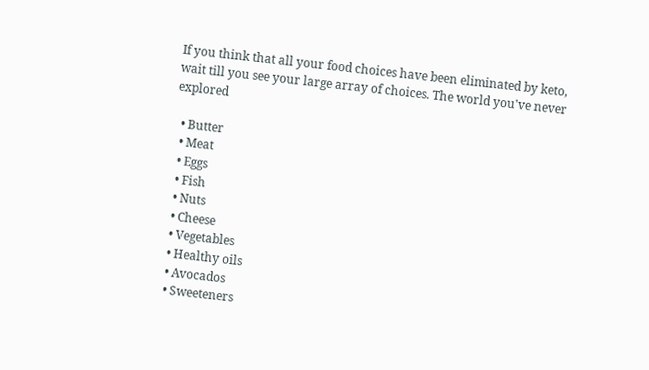If you think that all your food choices have been eliminated by keto, wait till you see your large array of choices. The world you've never explored

  • Butter
  • Meat
  • Eggs
  • Fish
  • Nuts
  • Cheese
  • Vegetables
  • Healthy oils
  • Avocados
  • Sweeteners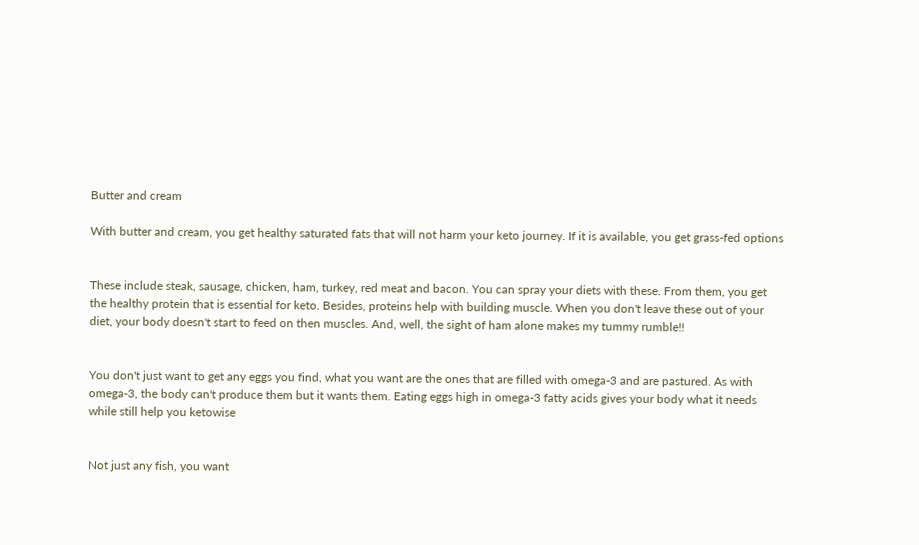Butter and cream

With butter and cream, you get healthy saturated fats that will not harm your keto journey. If it is available, you get grass-fed options


These include steak, sausage, chicken, ham, turkey, red meat and bacon. You can spray your diets with these. From them, you get the healthy protein that is essential for keto. Besides, proteins help with building muscle. When you don't leave these out of your diet, your body doesn't start to feed on then muscles. And, well, the sight of ham alone makes my tummy rumble!!


You don't just want to get any eggs you find, what you want are the ones that are filled with omega-3 and are pastured. As with omega-3, the body can't produce them but it wants them. Eating eggs high in omega-3 fatty acids gives your body what it needs while still help you ketowise


Not just any fish, you want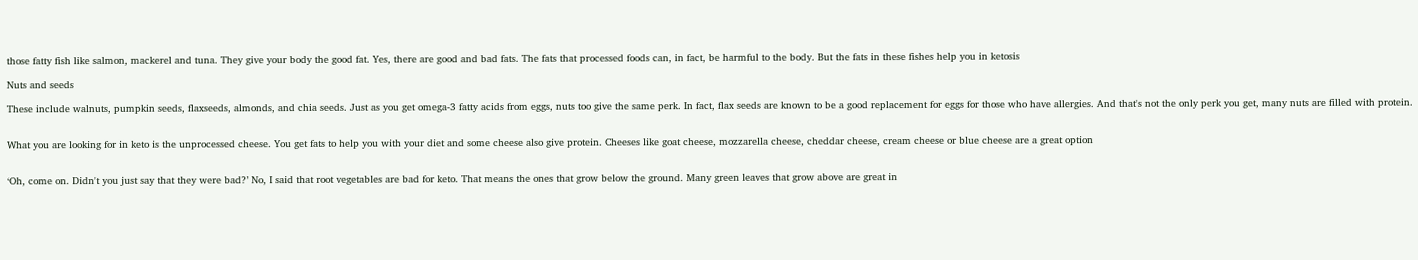those fatty fish like salmon, mackerel and tuna. They give your body the good fat. Yes, there are good and bad fats. The fats that processed foods can, in fact, be harmful to the body. But the fats in these fishes help you in ketosis

Nuts and seeds

These include walnuts, pumpkin seeds, flaxseeds, almonds, and chia seeds. Just as you get omega-3 fatty acids from eggs, nuts too give the same perk. In fact, flax seeds are known to be a good replacement for eggs for those who have allergies. And that's not the only perk you get, many nuts are filled with protein.


What you are looking for in keto is the unprocessed cheese. You get fats to help you with your diet and some cheese also give protein. Cheeses like goat cheese, mozzarella cheese, cheddar cheese, cream cheese or blue cheese are a great option


‘Oh, come on. Didn't you just say that they were bad?’ No, I said that root vegetables are bad for keto. That means the ones that grow below the ground. Many green leaves that grow above are great in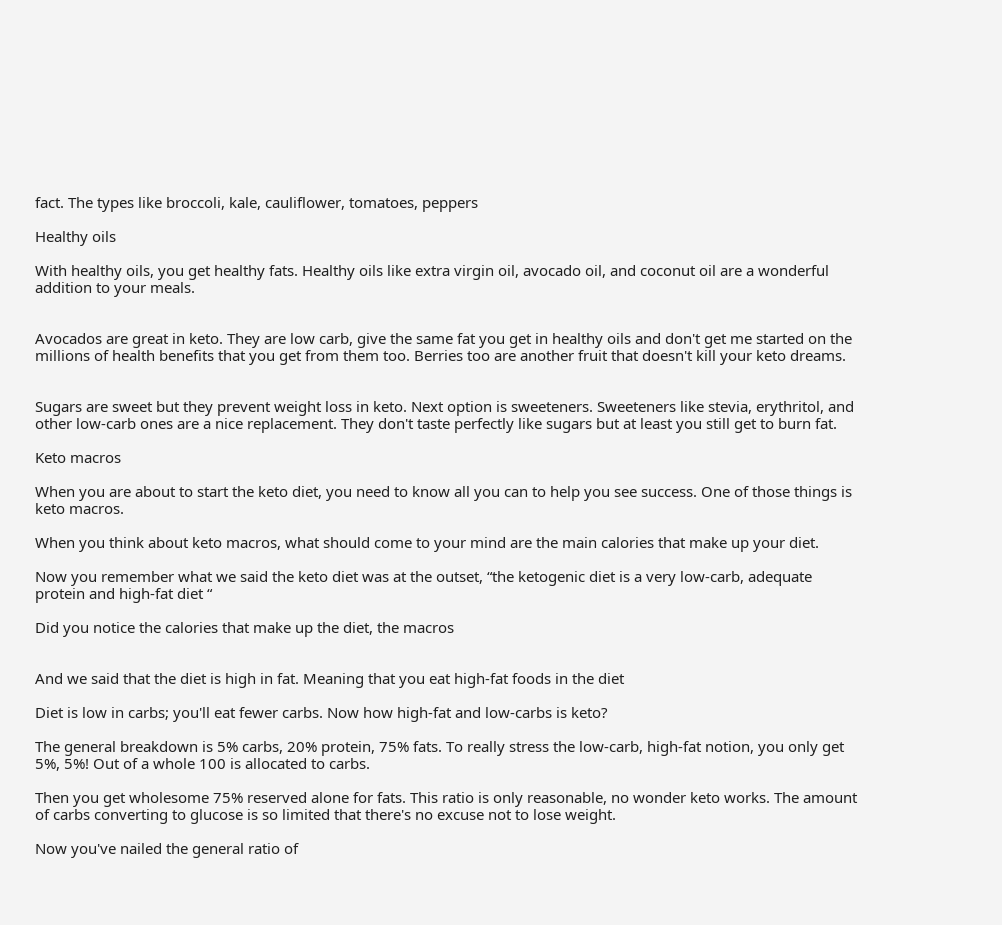fact. The types like broccoli, kale, cauliflower, tomatoes, peppers

Healthy oils

With healthy oils, you get healthy fats. Healthy oils like extra virgin oil, avocado oil, and coconut oil are a wonderful addition to your meals.


Avocados are great in keto. They are low carb, give the same fat you get in healthy oils and don't get me started on the millions of health benefits that you get from them too. Berries too are another fruit that doesn't kill your keto dreams.


Sugars are sweet but they prevent weight loss in keto. Next option is sweeteners. Sweeteners like stevia, erythritol, and other low-carb ones are a nice replacement. They don't taste perfectly like sugars but at least you still get to burn fat.

Keto macros

When you are about to start the keto diet, you need to know all you can to help you see success. One of those things is keto macros.

When you think about keto macros, what should come to your mind are the main calories that make up your diet.

Now you remember what we said the keto diet was at the outset, “the ketogenic diet is a very low-carb, adequate protein and high-fat diet “

Did you notice the calories that make up the diet, the macros


And we said that the diet is high in fat. Meaning that you eat high-fat foods in the diet

Diet is low in carbs; you'll eat fewer carbs. Now how high-fat and low-carbs is keto?

The general breakdown is 5% carbs, 20% protein, 75% fats. To really stress the low-carb, high-fat notion, you only get 5%, 5%! Out of a whole 100 is allocated to carbs.

Then you get wholesome 75% reserved alone for fats. This ratio is only reasonable, no wonder keto works. The amount of carbs converting to glucose is so limited that there's no excuse not to lose weight.

Now you've nailed the general ratio of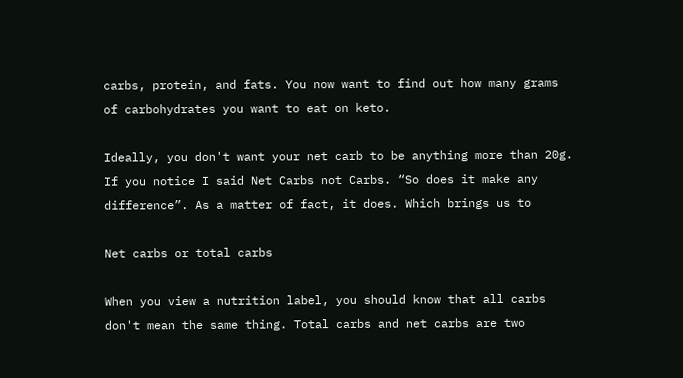carbs, protein, and fats. You now want to find out how many grams of carbohydrates you want to eat on keto.

Ideally, you don't want your net carb to be anything more than 20g. If you notice I said Net Carbs not Carbs. “So does it make any difference”. As a matter of fact, it does. Which brings us to

Net carbs or total carbs

When you view a nutrition label, you should know that all carbs don't mean the same thing. Total carbs and net carbs are two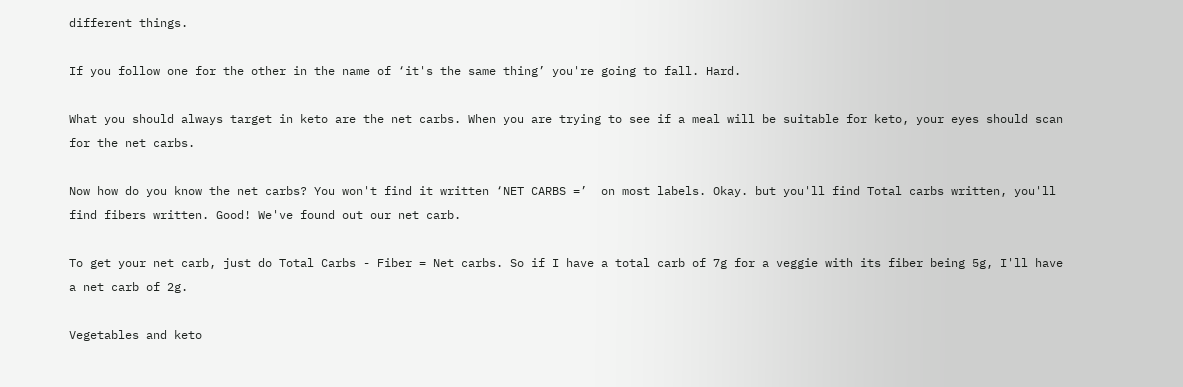different things.

If you follow one for the other in the name of ‘it's the same thing’ you're going to fall. Hard.

What you should always target in keto are the net carbs. When you are trying to see if a meal will be suitable for keto, your eyes should scan for the net carbs.

Now how do you know the net carbs? You won't find it written ‘NET CARBS =’  on most labels. Okay. but you'll find Total carbs written, you'll find fibers written. Good! We've found out our net carb.

To get your net carb, just do Total Carbs - Fiber = Net carbs. So if I have a total carb of 7g for a veggie with its fiber being 5g, I'll have a net carb of 2g.

Vegetables and keto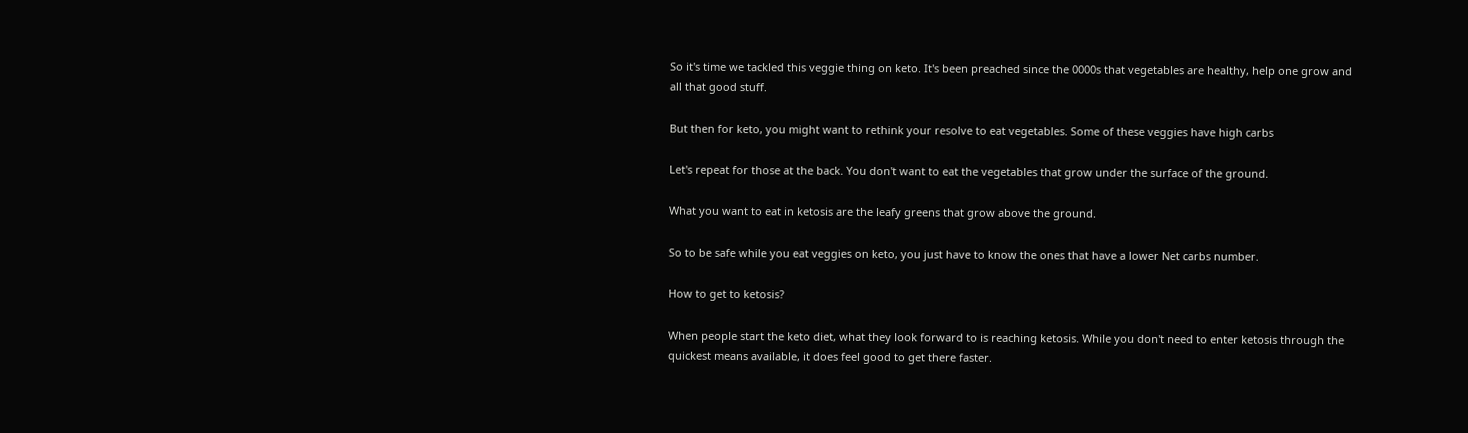So it's time we tackled this veggie thing on keto. It's been preached since the 0000s that vegetables are healthy, help one grow and all that good stuff.

But then for keto, you might want to rethink your resolve to eat vegetables. Some of these veggies have high carbs

Let's repeat for those at the back. You don't want to eat the vegetables that grow under the surface of the ground.

What you want to eat in ketosis are the leafy greens that grow above the ground.

So to be safe while you eat veggies on keto, you just have to know the ones that have a lower Net carbs number.

How to get to ketosis?

When people start the keto diet, what they look forward to is reaching ketosis. While you don't need to enter ketosis through the quickest means available, it does feel good to get there faster.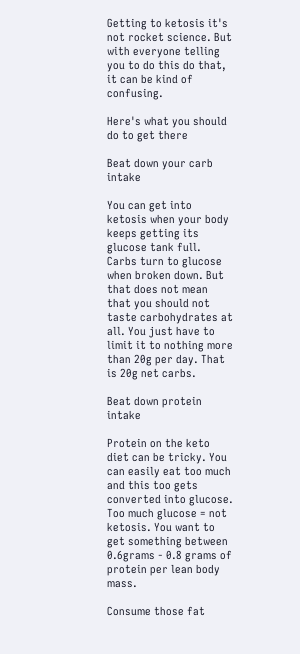Getting to ketosis it's not rocket science. But with everyone telling you to do this do that, it can be kind of confusing.

Here's what you should do to get there

Beat down your carb intake

You can get into ketosis when your body keeps getting its glucose tank full. Carbs turn to glucose when broken down. But that does not mean that you should not taste carbohydrates at all. You just have to limit it to nothing more than 20g per day. That is 20g net carbs.

Beat down protein intake

Protein on the keto diet can be tricky. You can easily eat too much and this too gets converted into glucose. Too much glucose = not ketosis. You want to get something between 0.6grams - 0.8 grams of protein per lean body mass.

Consume those fat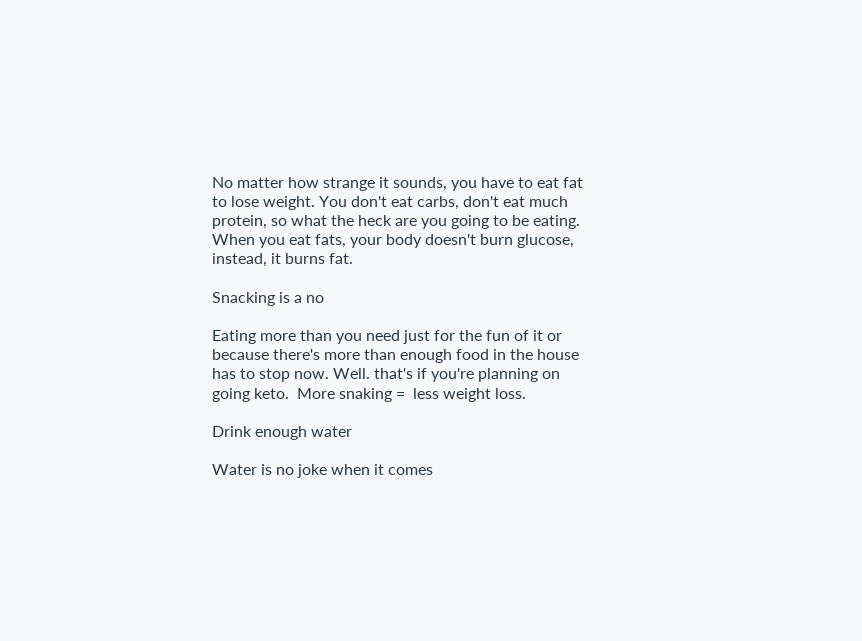No matter how strange it sounds, you have to eat fat to lose weight. You don't eat carbs, don't eat much protein, so what the heck are you going to be eating. When you eat fats, your body doesn't burn glucose, instead, it burns fat.

Snacking is a no

Eating more than you need just for the fun of it or because there's more than enough food in the house has to stop now. Well. that's if you're planning on going keto.  More snaking =  less weight loss.

Drink enough water

Water is no joke when it comes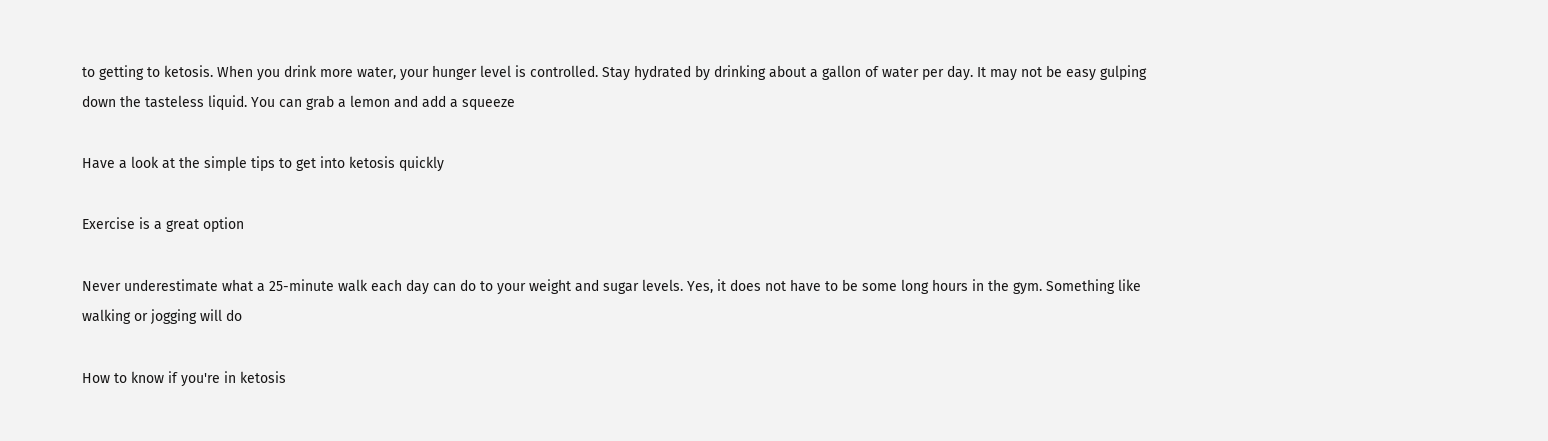to getting to ketosis. When you drink more water, your hunger level is controlled. Stay hydrated by drinking about a gallon of water per day. It may not be easy gulping down the tasteless liquid. You can grab a lemon and add a squeeze

Have a look at the simple tips to get into ketosis quickly

Exercise is a great option

Never underestimate what a 25-minute walk each day can do to your weight and sugar levels. Yes, it does not have to be some long hours in the gym. Something like walking or jogging will do

How to know if you're in ketosis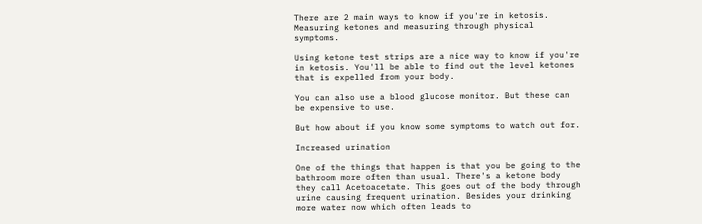There are 2 main ways to know if you're in ketosis. Measuring ketones and measuring through physical symptoms.

Using ketone test strips are a nice way to know if you're in ketosis. You'll be able to find out the level ketones that is expelled from your body.

You can also use a blood glucose monitor. But these can be expensive to use.

But how about if you know some symptoms to watch out for.

Increased urination

One of the things that happen is that you be going to the bathroom more often than usual. There's a ketone body they call Acetoacetate. This goes out of the body through urine causing frequent urination. Besides your drinking more water now which often leads to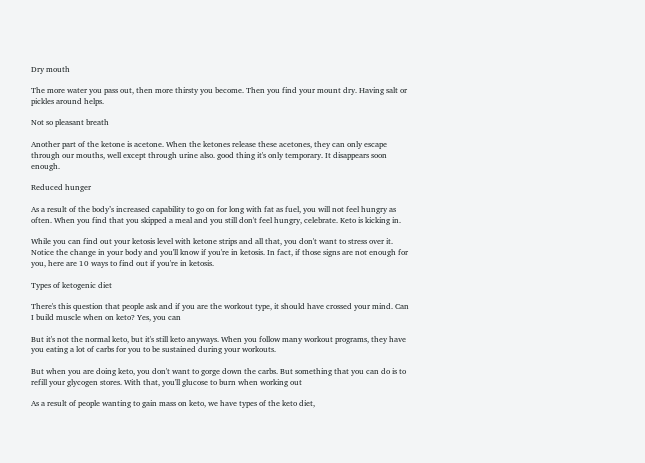Dry mouth

The more water you pass out, then more thirsty you become. Then you find your mount dry. Having salt or pickles around helps.

Not so pleasant breath

Another part of the ketone is acetone. When the ketones release these acetones, they can only escape through our mouths, well except through urine also. good thing it's only temporary. It disappears soon enough.

Reduced hunger

As a result of the body’s increased capability to go on for long with fat as fuel, you will not feel hungry as often. When you find that you skipped a meal and you still don't feel hungry, celebrate. Keto is kicking in.

While you can find out your ketosis level with ketone strips and all that, you don't want to stress over it. Notice the change in your body and you'll know if you're in ketosis. In fact, if those signs are not enough for you, here are 10 ways to find out if you're in ketosis.

Types of ketogenic diet

There's this question that people ask and if you are the workout type, it should have crossed your mind. Can I build muscle when on keto? Yes, you can

But it's not the normal keto, but it's still keto anyways. When you follow many workout programs, they have you eating a lot of carbs for you to be sustained during your workouts.

But when you are doing keto, you don't want to gorge down the carbs. But something that you can do is to refill your glycogen stores. With that, you'll glucose to burn when working out

As a result of people wanting to gain mass on keto, we have types of the keto diet,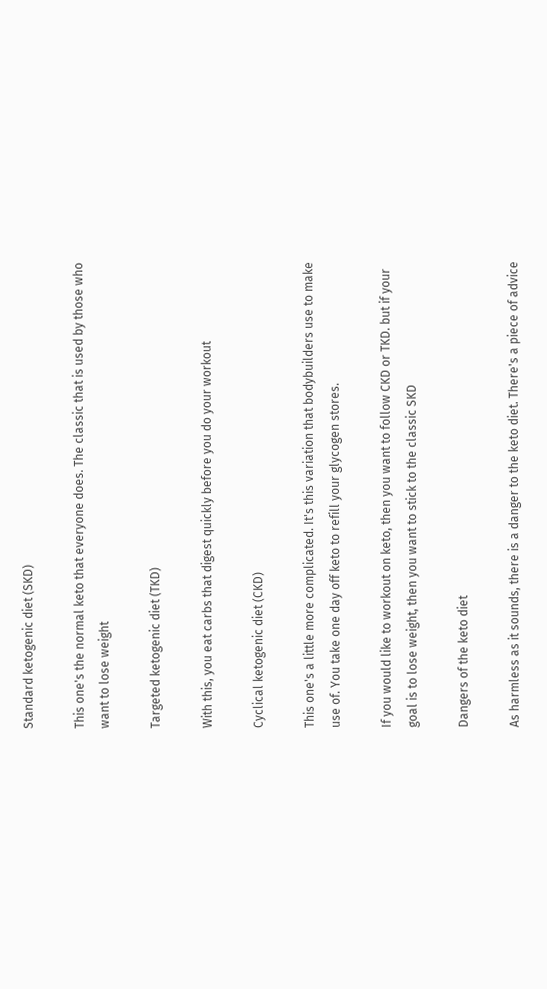Standard ketogenic diet (SKD)

This one's the normal keto that everyone does. The classic that is used by those who want to lose weight

Targeted ketogenic diet (TKD)

With this, you eat carbs that digest quickly before you do your workout

Cyclical ketogenic diet (CKD)

This one's a little more complicated. It's this variation that bodybuilders use to make use of. You take one day off keto to refill your glycogen stores.

If you would like to workout on keto, then you want to follow CKD or TKD. but if your goal is to lose weight, then you want to stick to the classic SKD

Dangers of the keto diet

As harmless as it sounds, there is a danger to the keto diet. There's a piece of advice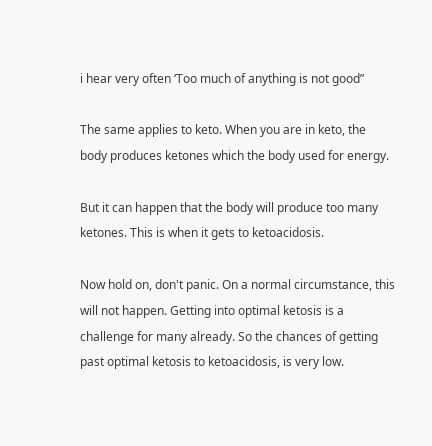i hear very often ‘Too much of anything is not good”

The same applies to keto. When you are in keto, the body produces ketones which the body used for energy.

But it can happen that the body will produce too many ketones. This is when it gets to ketoacidosis.

Now hold on, don't panic. On a normal circumstance, this will not happen. Getting into optimal ketosis is a challenge for many already. So the chances of getting past optimal ketosis to ketoacidosis, is very low.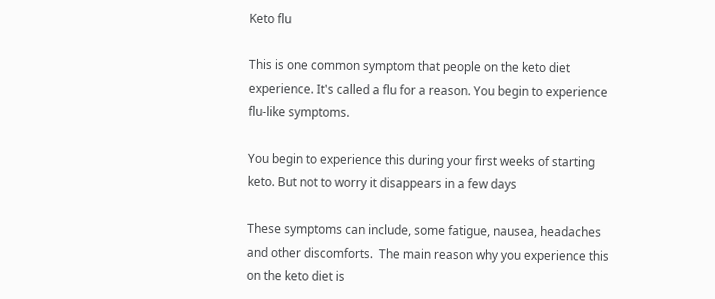Keto flu

This is one common symptom that people on the keto diet experience. It's called a flu for a reason. You begin to experience flu-like symptoms.

You begin to experience this during your first weeks of starting keto. But not to worry it disappears in a few days

These symptoms can include, some fatigue, nausea, headaches and other discomforts.  The main reason why you experience this on the keto diet is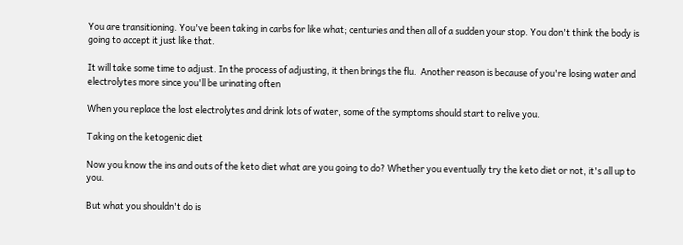You are transitioning. You've been taking in carbs for like what; centuries and then all of a sudden your stop. You don't think the body is going to accept it just like that.

It will take some time to adjust. In the process of adjusting, it then brings the flu.  Another reason is because of you're losing water and electrolytes more since you'll be urinating often

When you replace the lost electrolytes and drink lots of water, some of the symptoms should start to relive you.

Taking on the ketogenic diet

Now you know the ins and outs of the keto diet what are you going to do? Whether you eventually try the keto diet or not, it's all up to you.

But what you shouldn't do is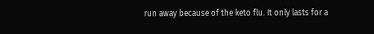run away because of the keto flu. It only lasts for a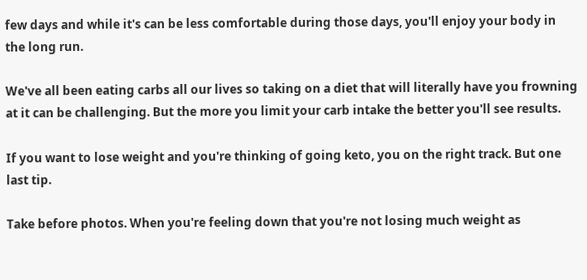few days and while it's can be less comfortable during those days, you'll enjoy your body in the long run.

We've all been eating carbs all our lives so taking on a diet that will literally have you frowning at it can be challenging. But the more you limit your carb intake the better you'll see results.

If you want to lose weight and you're thinking of going keto, you on the right track. But one last tip.

Take before photos. When you're feeling down that you're not losing much weight as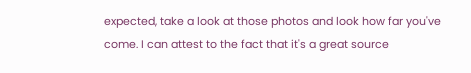expected, take a look at those photos and look how far you've come. I can attest to the fact that it's a great source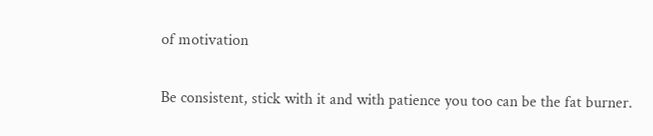of motivation

Be consistent, stick with it and with patience you too can be the fat burner.